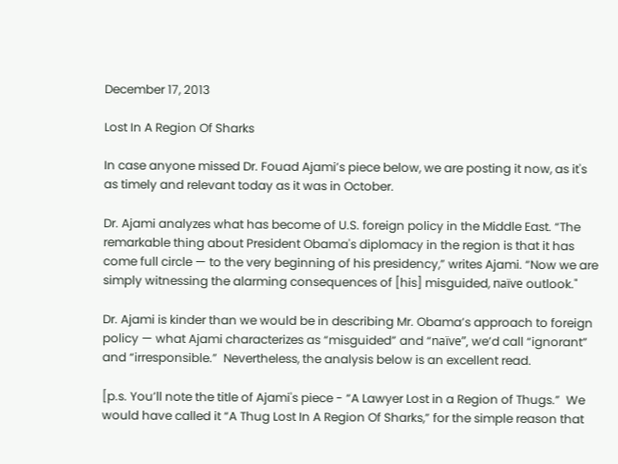December 17, 2013

Lost In A Region Of Sharks

In case anyone missed Dr. Fouad Ajami’s piece below, we are posting it now, as it's as timely and relevant today as it was in October.

Dr. Ajami analyzes what has become of U.S. foreign policy in the Middle East. “The remarkable thing about President Obama's diplomacy in the region is that it has come full circle — to the very beginning of his presidency,” writes Ajami. “Now we are simply witnessing the alarming consequences of [his] misguided, naïve outlook."

Dr. Ajami is kinder than we would be in describing Mr. Obama’s approach to foreign policy — what Ajami characterizes as “misguided” and “naïve”, we’d call “ignorant” and “irresponsible.”  Nevertheless, the analysis below is an excellent read.

[p.s. You’ll note the title of Ajami's piece - “A Lawyer Lost in a Region of Thugs.”  We would have called it “A Thug Lost In A Region Of Sharks,” for the simple reason that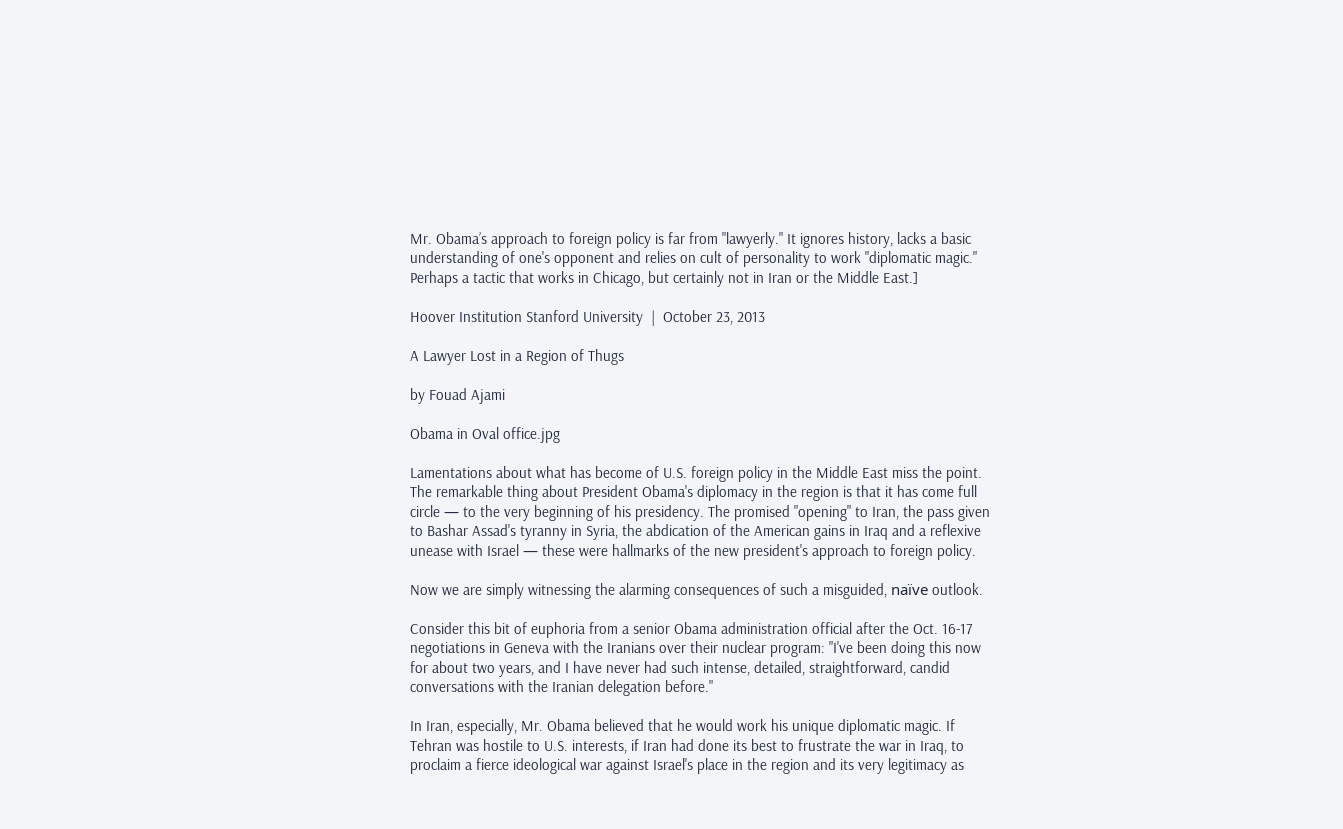Mr. Obama’s approach to foreign policy is far from "lawyerly." It ignores history, lacks a basic understanding of one's opponent and relies on cult of personality to work "diplomatic magic." Perhaps a tactic that works in Chicago, but certainly not in Iran or the Middle East.]

Hoover Institution Stanford University  |  October 23, 2013

A Lawyer Lost in a Region of Thugs

by Fouad Ajami

Obama in Oval office.jpg

Lamentations about what has become of U.S. foreign policy in the Middle East miss the point. The remarkable thing about President Obama's diplomacy in the region is that it has come full circle — to the very beginning of his presidency. The promised "opening" to Iran, the pass given to Bashar Assad's tyranny in Syria, the abdication of the American gains in Iraq and a reflexive unease with Israel — these were hallmarks of the new president's approach to foreign policy.

Now we are simply witnessing the alarming consequences of such a misguided, naïve outlook.

Consider this bit of euphoria from a senior Obama administration official after the Oct. 16-17 negotiations in Geneva with the Iranians over their nuclear program: "I've been doing this now for about two years, and I have never had such intense, detailed, straightforward, candid conversations with the Iranian delegation before."

In Iran, especially, Mr. Obama believed that he would work his unique diplomatic magic. If Tehran was hostile to U.S. interests, if Iran had done its best to frustrate the war in Iraq, to proclaim a fierce ideological war against Israel's place in the region and its very legitimacy as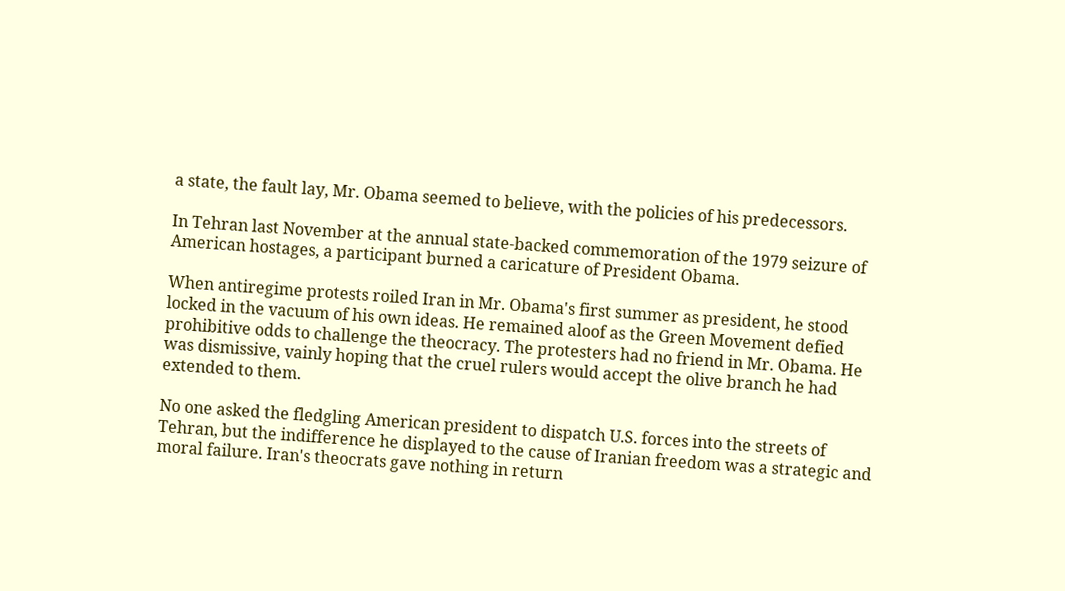a state, the fault lay, Mr. Obama seemed to believe, with the policies of his predecessors.

In Tehran last November at the annual state-backed commemoration of the 1979 seizure of American hostages, a participant burned a caricature of President Obama.

When antiregime protests roiled Iran in Mr. Obama's first summer as president, he stood locked in the vacuum of his own ideas. He remained aloof as the Green Movement defied prohibitive odds to challenge the theocracy. The protesters had no friend in Mr. Obama. He was dismissive, vainly hoping that the cruel rulers would accept the olive branch he had extended to them.

No one asked the fledgling American president to dispatch U.S. forces into the streets of Tehran, but the indifference he displayed to the cause of Iranian freedom was a strategic and moral failure. Iran's theocrats gave nothing in return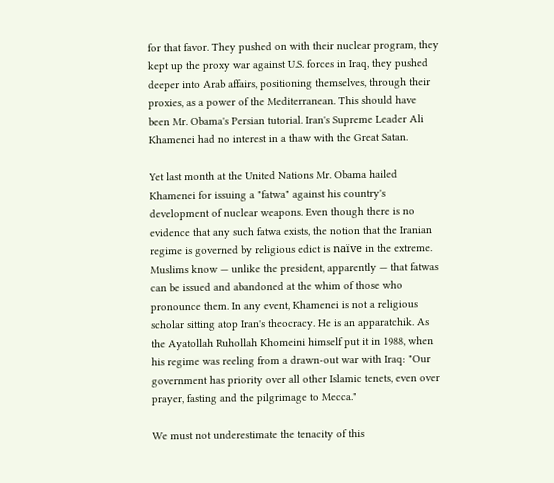for that favor. They pushed on with their nuclear program, they kept up the proxy war against U.S. forces in Iraq, they pushed deeper into Arab affairs, positioning themselves, through their proxies, as a power of the Mediterranean. This should have been Mr. Obama's Persian tutorial. Iran's Supreme Leader Ali Khamenei had no interest in a thaw with the Great Satan.

Yet last month at the United Nations Mr. Obama hailed Khamenei for issuing a "fatwa" against his country's development of nuclear weapons. Even though there is no evidence that any such fatwa exists, the notion that the Iranian regime is governed by religious edict is naïve in the extreme. Muslims know — unlike the president, apparently — that fatwas can be issued and abandoned at the whim of those who pronounce them. In any event, Khamenei is not a religious scholar sitting atop Iran's theocracy. He is an apparatchik. As the Ayatollah Ruhollah Khomeini himself put it in 1988, when his regime was reeling from a drawn-out war with Iraq: "Our government has priority over all other Islamic tenets, even over prayer, fasting and the pilgrimage to Mecca."

We must not underestimate the tenacity of this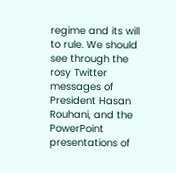regime and its will to rule. We should see through the rosy Twitter messages of President Hasan Rouhani, and the PowerPoint presentations of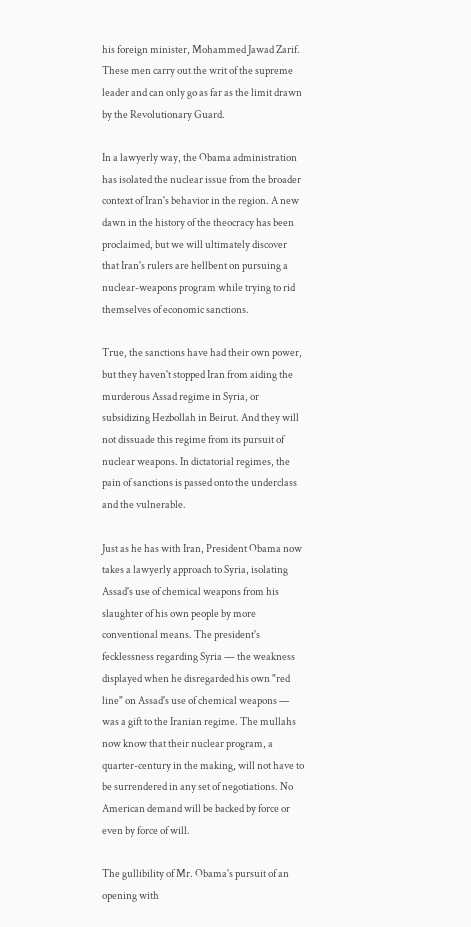his foreign minister, Mohammed Jawad Zarif. These men carry out the writ of the supreme leader and can only go as far as the limit drawn by the Revolutionary Guard.

In a lawyerly way, the Obama administration has isolated the nuclear issue from the broader context of Iran's behavior in the region. A new dawn in the history of the theocracy has been proclaimed, but we will ultimately discover that Iran's rulers are hellbent on pursuing a nuclear-weapons program while trying to rid themselves of economic sanctions.

True, the sanctions have had their own power, but they haven't stopped Iran from aiding the murderous Assad regime in Syria, or subsidizing Hezbollah in Beirut. And they will not dissuade this regime from its pursuit of nuclear weapons. In dictatorial regimes, the pain of sanctions is passed onto the underclass and the vulnerable.

Just as he has with Iran, President Obama now takes a lawyerly approach to Syria, isolating Assad's use of chemical weapons from his slaughter of his own people by more conventional means. The president's fecklessness regarding Syria — the weakness displayed when he disregarded his own "red line" on Assad's use of chemical weapons — was a gift to the Iranian regime. The mullahs now know that their nuclear program, a quarter-century in the making, will not have to be surrendered in any set of negotiations. No American demand will be backed by force or even by force of will.

The gullibility of Mr. Obama's pursuit of an opening with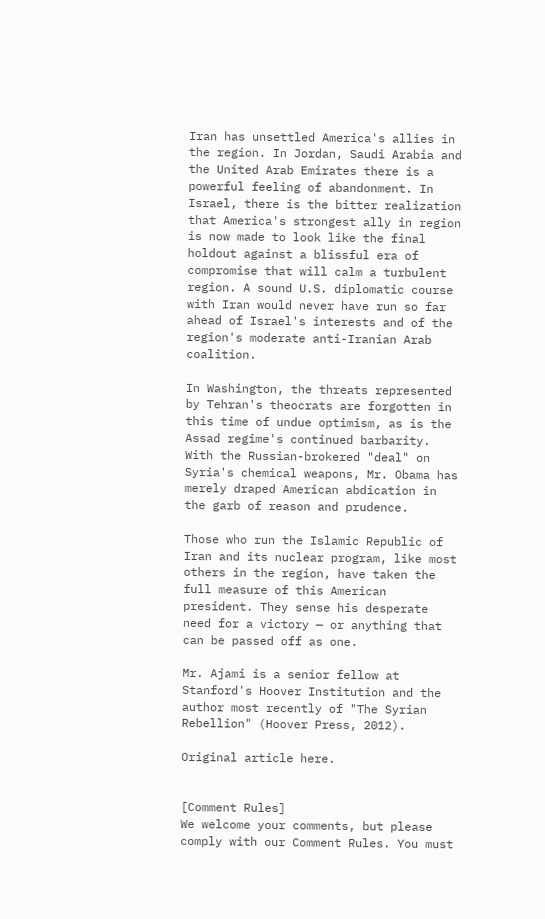Iran has unsettled America's allies in the region. In Jordan, Saudi Arabia and the United Arab Emirates there is a powerful feeling of abandonment. In Israel, there is the bitter realization that America's strongest ally in region is now made to look like the final holdout against a blissful era of compromise that will calm a turbulent region. A sound U.S. diplomatic course with Iran would never have run so far ahead of Israel's interests and of the region's moderate anti-Iranian Arab coalition.

In Washington, the threats represented by Tehran's theocrats are forgotten in this time of undue optimism, as is the Assad regime's continued barbarity. With the Russian-brokered "deal" on Syria's chemical weapons, Mr. Obama has merely draped American abdication in the garb of reason and prudence.

Those who run the Islamic Republic of Iran and its nuclear program, like most others in the region, have taken the full measure of this American president. They sense his desperate need for a victory — or anything that can be passed off as one.

Mr. Ajami is a senior fellow at Stanford's Hoover Institution and the author most recently of "The Syrian Rebellion" (Hoover Press, 2012).

Original article here.


[Comment Rules]
We welcome your comments, but please comply with our Comment Rules. You must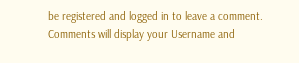be registered and logged in to leave a comment. Comments will display your Username and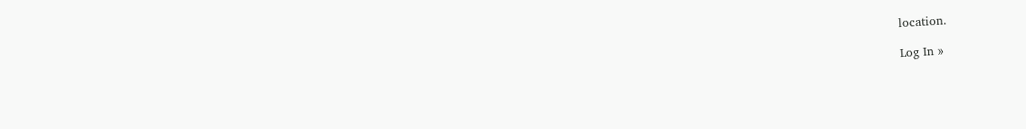location.

Log In »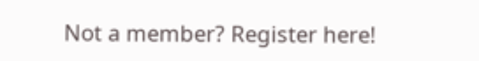Not a member? Register here!